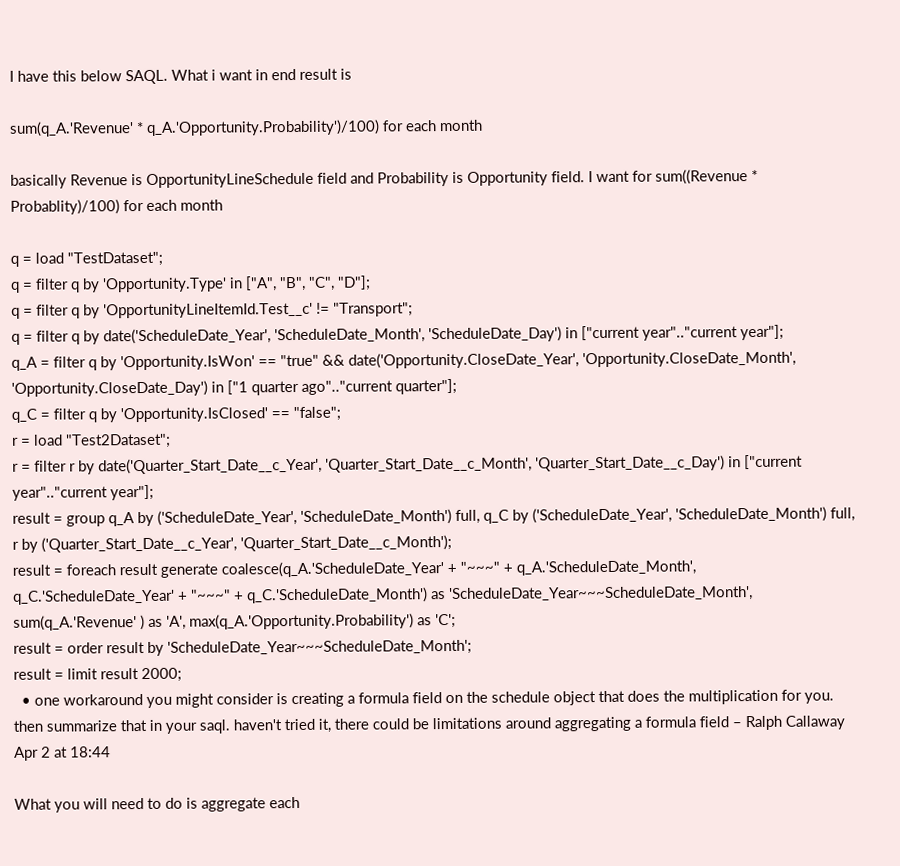I have this below SAQL. What i want in end result is

sum(q_A.'Revenue' * q_A.'Opportunity.Probability')/100) for each month

basically Revenue is OpportunityLineSchedule field and Probability is Opportunity field. I want for sum((Revenue * Probablity)/100) for each month

q = load "TestDataset";
q = filter q by 'Opportunity.Type' in ["A", "B", "C", "D"];
q = filter q by 'OpportunityLineItemId.Test__c' != "Transport";
q = filter q by date('ScheduleDate_Year', 'ScheduleDate_Month', 'ScheduleDate_Day') in ["current year".."current year"];
q_A = filter q by 'Opportunity.IsWon' == "true" && date('Opportunity.CloseDate_Year', 'Opportunity.CloseDate_Month', 'Opportunity.CloseDate_Day') in ["1 quarter ago".."current quarter"];
q_C = filter q by 'Opportunity.IsClosed' == "false";
r = load "Test2Dataset";
r = filter r by date('Quarter_Start_Date__c_Year', 'Quarter_Start_Date__c_Month', 'Quarter_Start_Date__c_Day') in ["current year".."current year"];
result = group q_A by ('ScheduleDate_Year', 'ScheduleDate_Month') full, q_C by ('ScheduleDate_Year', 'ScheduleDate_Month') full, r by ('Quarter_Start_Date__c_Year', 'Quarter_Start_Date__c_Month');
result = foreach result generate coalesce(q_A.'ScheduleDate_Year' + "~~~" + q_A.'ScheduleDate_Month', q_C.'ScheduleDate_Year' + "~~~" + q_C.'ScheduleDate_Month') as 'ScheduleDate_Year~~~ScheduleDate_Month', sum(q_A.'Revenue' ) as 'A', max(q_A.'Opportunity.Probability') as 'C';
result = order result by 'ScheduleDate_Year~~~ScheduleDate_Month';
result = limit result 2000;
  • one workaround you might consider is creating a formula field on the schedule object that does the multiplication for you. then summarize that in your saql. haven't tried it, there could be limitations around aggregating a formula field – Ralph Callaway Apr 2 at 18:44

What you will need to do is aggregate each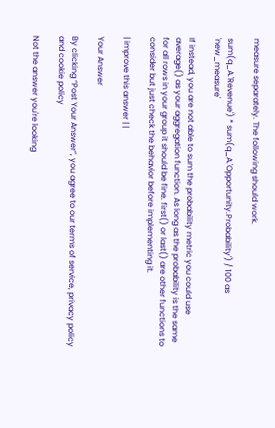measure separately. The following should work.

sum(q_A.'Revenue') * sum(q_A.'Opportunity.Probability') / 100 as 'new_measure'

If instead, you are not able to sum the probability metric you could use average() as your aggregation function. As long as the probability is the same for all rows in your group it should be fine. first() or last() are other functions to consider but just check the behavior before implementing it.

| improve this answer | |

Your Answer

By clicking “Post Your Answer”, you agree to our terms of service, privacy policy and cookie policy

Not the answer you're looking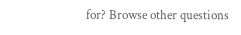for? Browse other questions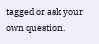tagged or ask your own question.